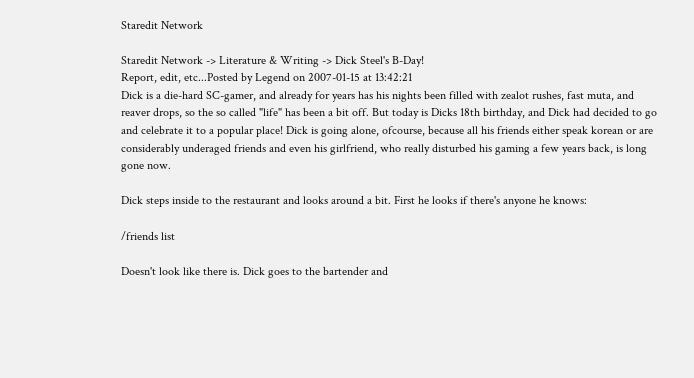Staredit Network

Staredit Network -> Literature & Writing -> Dick Steel's B-Day!
Report, edit, etc...Posted by Legend on 2007-01-15 at 13:42:21
Dick is a die-hard SC-gamer, and already for years has his nights been filled with zealot rushes, fast muta, and reaver drops, so the so called "life" has been a bit off. But today is Dicks 18th birthday, and Dick had decided to go and celebrate it to a popular place! Dick is going alone, ofcourse, because all his friends either speak korean or are considerably underaged friends and even his girlfriend, who really disturbed his gaming a few years back, is long gone now.

Dick steps inside to the restaurant and looks around a bit. First he looks if there's anyone he knows:

/friends list

Doesn't look like there is. Dick goes to the bartender and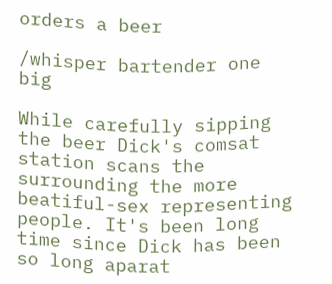orders a beer

/whisper bartender one big

While carefully sipping the beer Dick's comsat station scans the surrounding the more beatiful-sex representing people. It's been long time since Dick has been so long aparat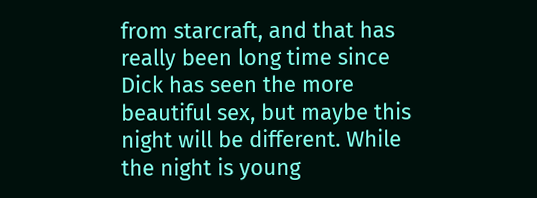from starcraft, and that has really been long time since Dick has seen the more beautiful sex, but maybe this night will be different. While the night is young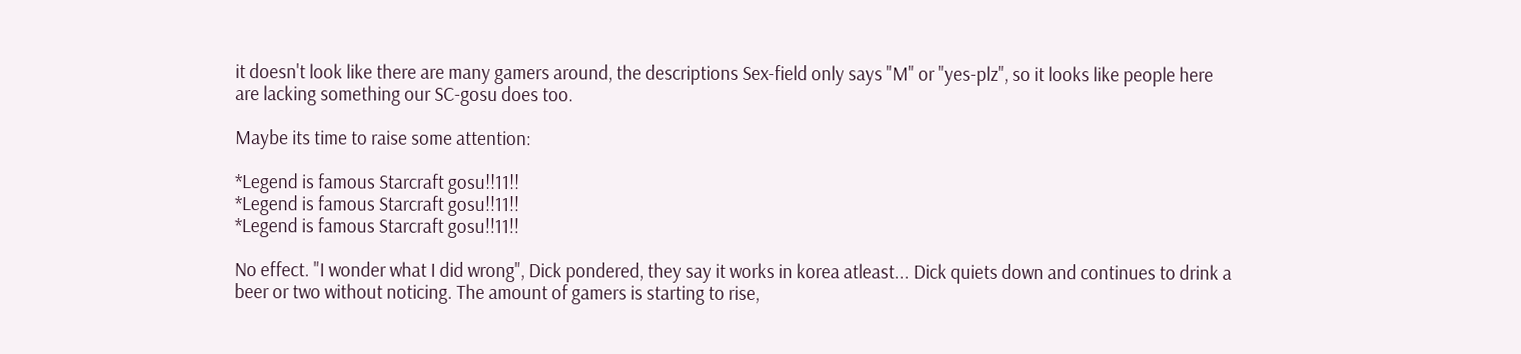it doesn't look like there are many gamers around, the descriptions Sex-field only says "M" or "yes-plz", so it looks like people here are lacking something our SC-gosu does too.

Maybe its time to raise some attention:

*Legend is famous Starcraft gosu!!11!!
*Legend is famous Starcraft gosu!!11!!
*Legend is famous Starcraft gosu!!11!!

No effect. "I wonder what I did wrong", Dick pondered, they say it works in korea atleast... Dick quiets down and continues to drink a beer or two without noticing. The amount of gamers is starting to rise,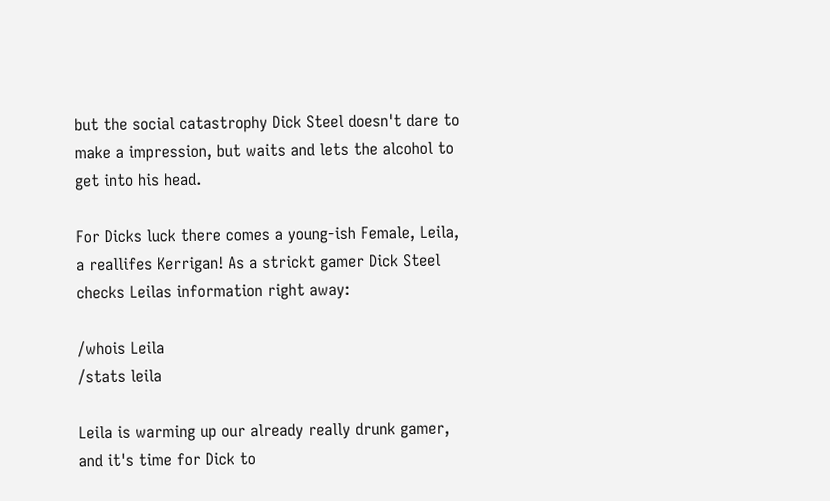but the social catastrophy Dick Steel doesn't dare to make a impression, but waits and lets the alcohol to get into his head.

For Dicks luck there comes a young-ish Female, Leila, a reallifes Kerrigan! As a strickt gamer Dick Steel checks Leilas information right away:

/whois Leila
/stats leila

Leila is warming up our already really drunk gamer, and it's time for Dick to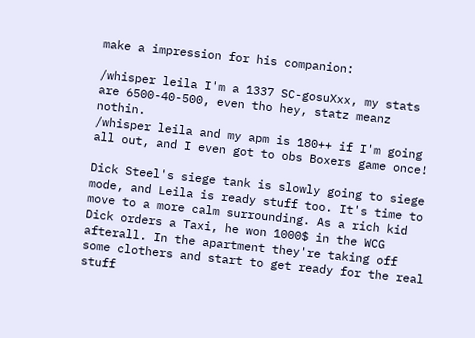make a impression for his companion:

/whisper leila I'm a 1337 SC-gosuXxx, my stats are 6500-40-500, even tho hey, statz meanz nothin.
/whisper leila and my apm is 180++ if I'm going all out, and I even got to obs Boxers game once!

Dick Steel's siege tank is slowly going to siege mode, and Leila is ready stuff too. It's time to move to a more calm surrounding. As a rich kid Dick orders a Taxi, he won 1000$ in the WCG afterall. In the apartment they're taking off some clothers and start to get ready for the real stuff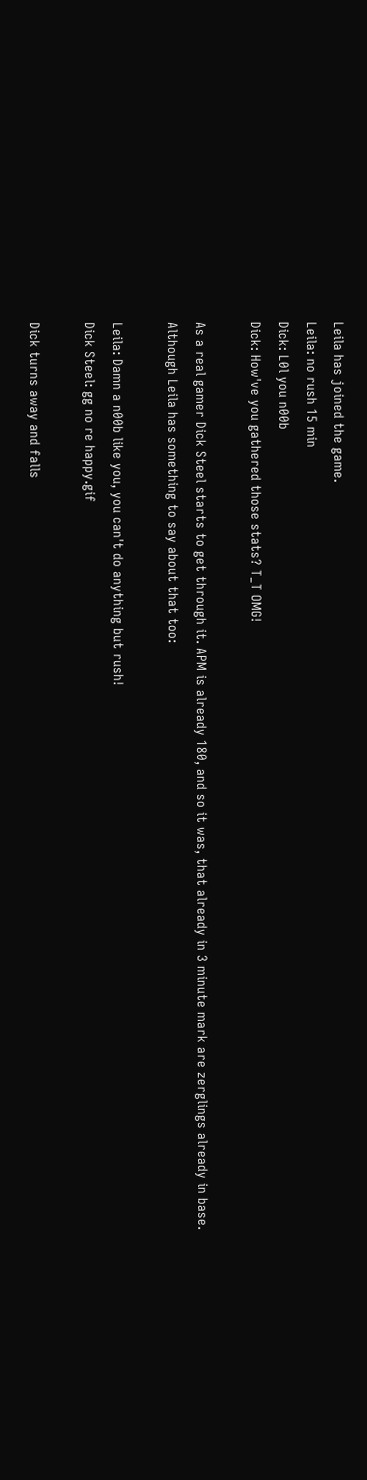Leila has joined the game.
Leila: no rush 15 min
Dick: L0l you n00b
Dick: How've you gathered those stats? T_T OMG!

As a real gamer Dick Steel starts to get through it. APM is already 180, and so it was, that already in 3 minute mark are zerglings already in base. Although Leila has something to say about that too:

Leila: Damn a n00b like you, you can't do anything but rush!
Dick Steel: gg no re happy.gif

Dick turns away and falls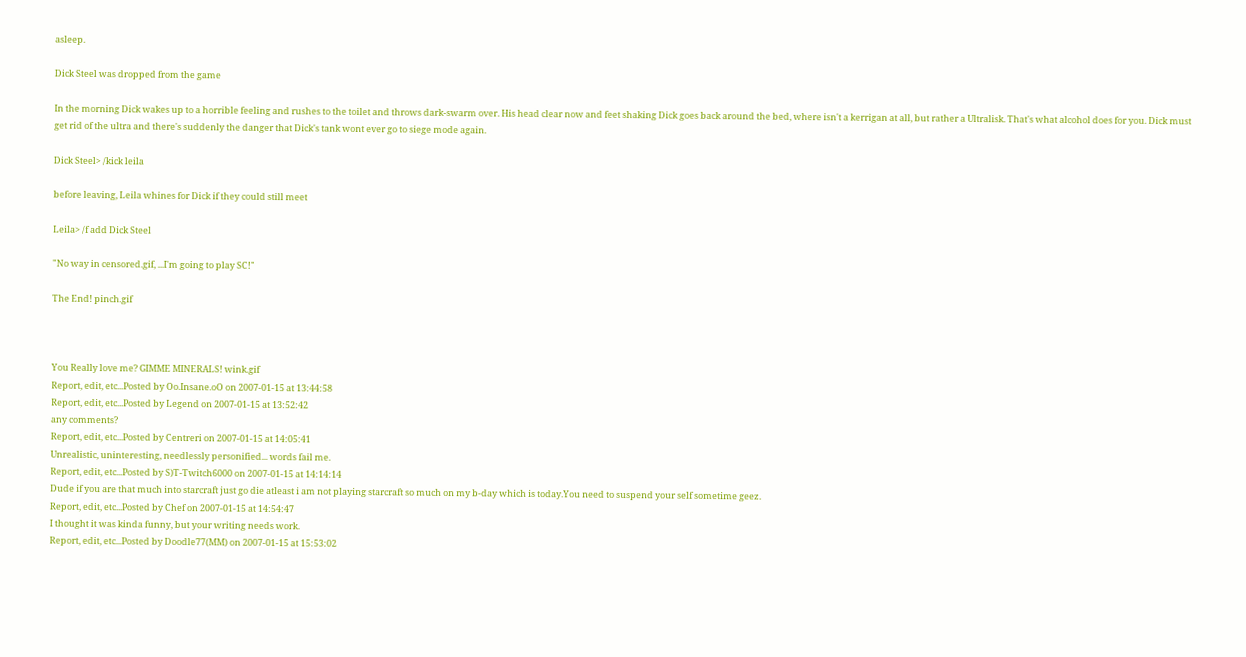asleep.

Dick Steel was dropped from the game

In the morning Dick wakes up to a horrible feeling and rushes to the toilet and throws dark-swarm over. His head clear now and feet shaking Dick goes back around the bed, where isn't a kerrigan at all, but rather a Ultralisk. That's what alcohol does for you. Dick must get rid of the ultra and there's suddenly the danger that Dick's tank wont ever go to siege mode again.

Dick Steel> /kick leila

before leaving, Leila whines for Dick if they could still meet

Leila> /f add Dick Steel

"No way in censored.gif, ...I'm going to play SC!"

The End! pinch.gif



You Really love me? GIMME MINERALS! wink.gif
Report, edit, etc...Posted by Oo.Insane.oO on 2007-01-15 at 13:44:58
Report, edit, etc...Posted by Legend on 2007-01-15 at 13:52:42
any comments?
Report, edit, etc...Posted by Centreri on 2007-01-15 at 14:05:41
Unrealistic, uninteresting, needlessly personified... words fail me.
Report, edit, etc...Posted by S)T-Twitch6000 on 2007-01-15 at 14:14:14
Dude if you are that much into starcraft just go die atleast i am not playing starcraft so much on my b-day which is today.You need to suspend your self sometime geez.
Report, edit, etc...Posted by Chef on 2007-01-15 at 14:54:47
I thought it was kinda funny, but your writing needs work.
Report, edit, etc...Posted by Doodle77(MM) on 2007-01-15 at 15:53:02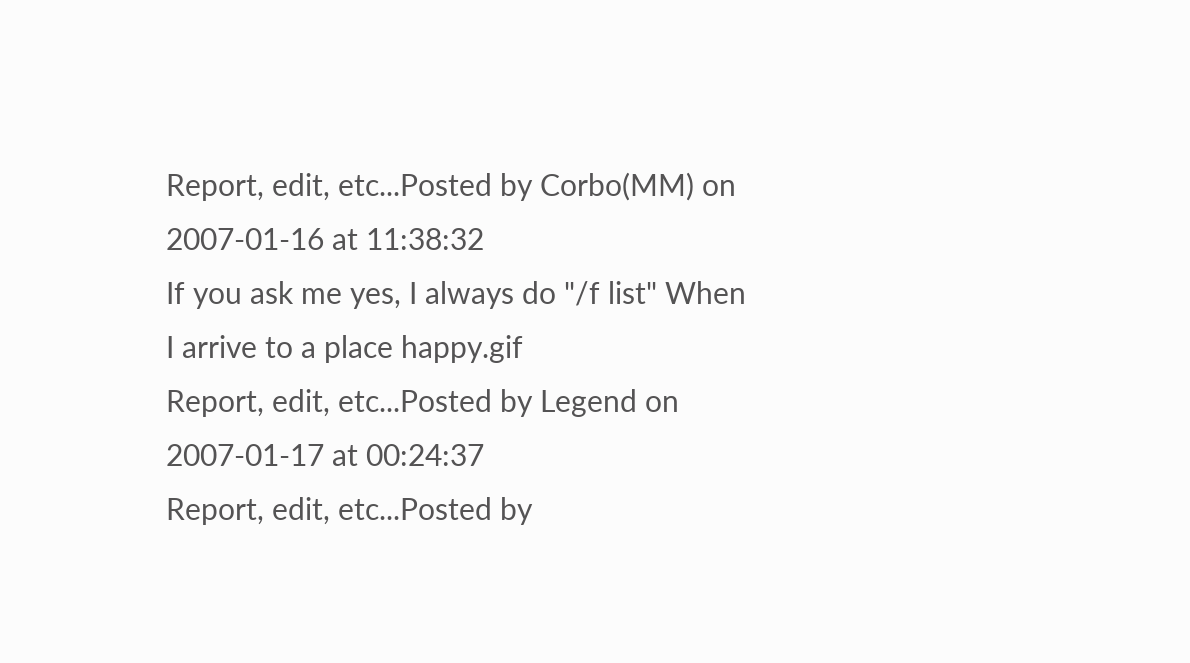Report, edit, etc...Posted by Corbo(MM) on 2007-01-16 at 11:38:32
If you ask me yes, I always do "/f list" When I arrive to a place happy.gif
Report, edit, etc...Posted by Legend on 2007-01-17 at 00:24:37
Report, edit, etc...Posted by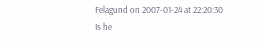Felagund on 2007-01-24 at 22:20:30
Is he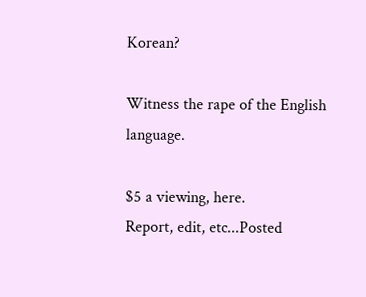Korean?

Witness the rape of the English language.

$5 a viewing, here.
Report, edit, etc...Posted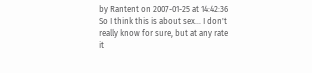by Rantent on 2007-01-25 at 14:42:36
So I think this is about sex... I don't really know for sure, but at any rate it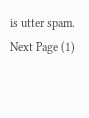is utter spam.
Next Page (1)